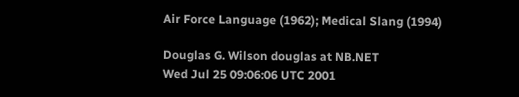Air Force Language (1962); Medical Slang (1994)

Douglas G. Wilson douglas at NB.NET
Wed Jul 25 09:06:06 UTC 2001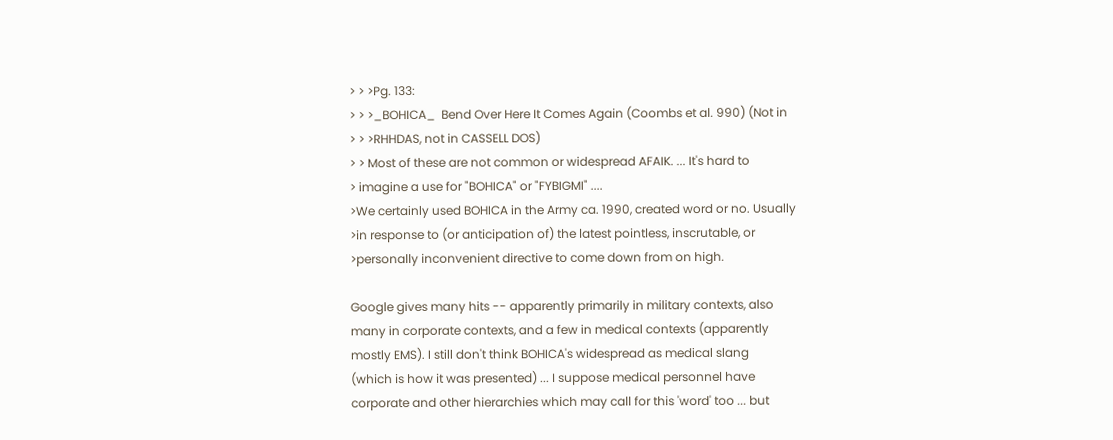> > >Pg. 133:
> > >_BOHICA_  Bend Over Here It Comes Again (Coombs et al. 990) (Not in
> > >RHHDAS, not in CASSELL DOS)
> > Most of these are not common or widespread AFAIK. ... It's hard to
> imagine a use for "BOHICA" or "FYBIGMI" ....
>We certainly used BOHICA in the Army ca. 1990, created word or no. Usually
>in response to (or anticipation of) the latest pointless, inscrutable, or
>personally inconvenient directive to come down from on high.

Google gives many hits -- apparently primarily in military contexts, also
many in corporate contexts, and a few in medical contexts (apparently
mostly EMS). I still don't think BOHICA's widespread as medical slang
(which is how it was presented) ... I suppose medical personnel have
corporate and other hierarchies which may call for this 'word' too ... but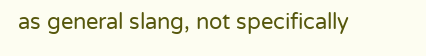as general slang, not specifically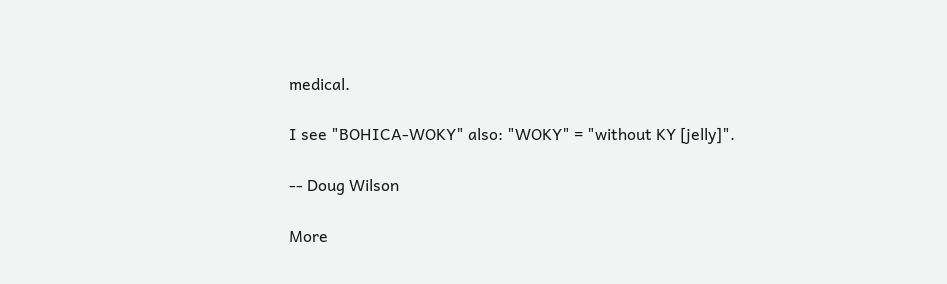medical.

I see "BOHICA-WOKY" also: "WOKY" = "without KY [jelly]".

-- Doug Wilson

More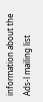information about the Ads-l mailing list